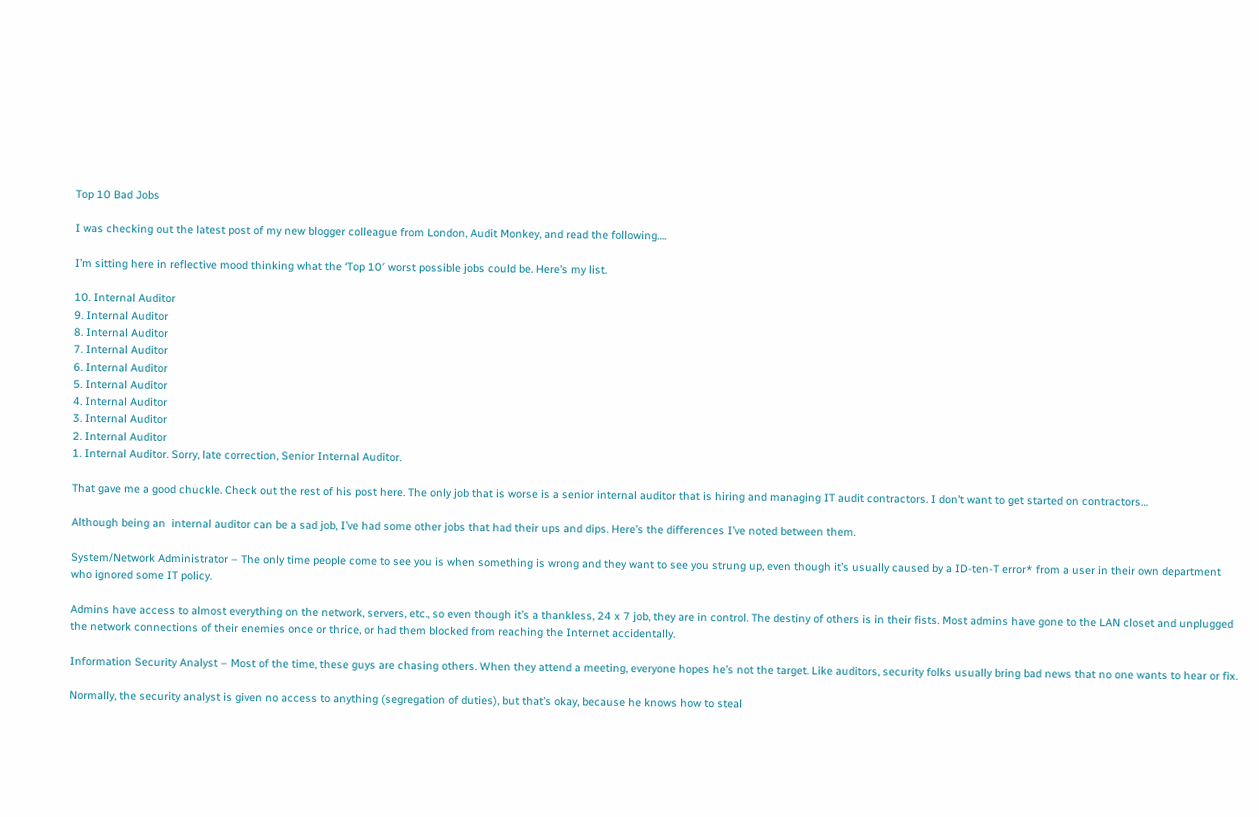Top 10 Bad Jobs

I was checking out the latest post of my new blogger colleague from London, Audit Monkey, and read the following….

I’m sitting here in reflective mood thinking what the ‘Top 10′ worst possible jobs could be. Here’s my list.

10. Internal Auditor
9. Internal Auditor
8. Internal Auditor
7. Internal Auditor
6. Internal Auditor
5. Internal Auditor
4. Internal Auditor
3. Internal Auditor
2. Internal Auditor
1. Internal Auditor. Sorry, late correction, Senior Internal Auditor.

That gave me a good chuckle. Check out the rest of his post here. The only job that is worse is a senior internal auditor that is hiring and managing IT audit contractors. I don’t want to get started on contractors…

Although being an  internal auditor can be a sad job, I’ve had some other jobs that had their ups and dips. Here’s the differences I’ve noted between them.

System/Network Administrator – The only time people come to see you is when something is wrong and they want to see you strung up, even though it’s usually caused by a ID-ten-T error* from a user in their own department who ignored some IT policy.

Admins have access to almost everything on the network, servers, etc., so even though it’s a thankless, 24 x 7 job, they are in control. The destiny of others is in their fists. Most admins have gone to the LAN closet and unplugged the network connections of their enemies once or thrice, or had them blocked from reaching the Internet accidentally.

Information Security Analyst – Most of the time, these guys are chasing others. When they attend a meeting, everyone hopes he’s not the target. Like auditors, security folks usually bring bad news that no one wants to hear or fix.

Normally, the security analyst is given no access to anything (segregation of duties), but that’s okay, because he knows how to steal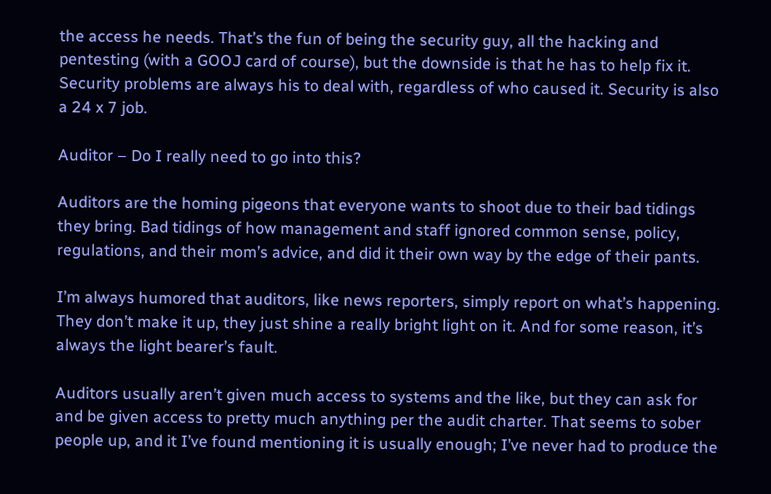the access he needs. That’s the fun of being the security guy, all the hacking and pentesting (with a GOOJ card of course), but the downside is that he has to help fix it. Security problems are always his to deal with, regardless of who caused it. Security is also a 24 x 7 job.

Auditor – Do I really need to go into this?

Auditors are the homing pigeons that everyone wants to shoot due to their bad tidings they bring. Bad tidings of how management and staff ignored common sense, policy, regulations, and their mom’s advice, and did it their own way by the edge of their pants.

I’m always humored that auditors, like news reporters, simply report on what’s happening. They don’t make it up, they just shine a really bright light on it. And for some reason, it’s always the light bearer’s fault.

Auditors usually aren’t given much access to systems and the like, but they can ask for and be given access to pretty much anything per the audit charter. That seems to sober people up, and it I’ve found mentioning it is usually enough; I’ve never had to produce the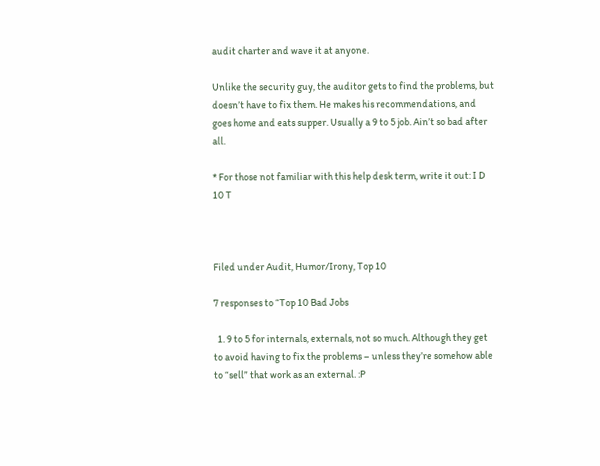audit charter and wave it at anyone.

Unlike the security guy, the auditor gets to find the problems, but doesn’t have to fix them. He makes his recommendations, and goes home and eats supper. Usually a 9 to 5 job. Ain’t so bad after all.

* For those not familiar with this help desk term, write it out: I D 10 T



Filed under Audit, Humor/Irony, Top 10

7 responses to “Top 10 Bad Jobs

  1. 9 to 5 for internals, externals, not so much. Although they get to avoid having to fix the problems – unless they’re somehow able to “sell” that work as an external. :P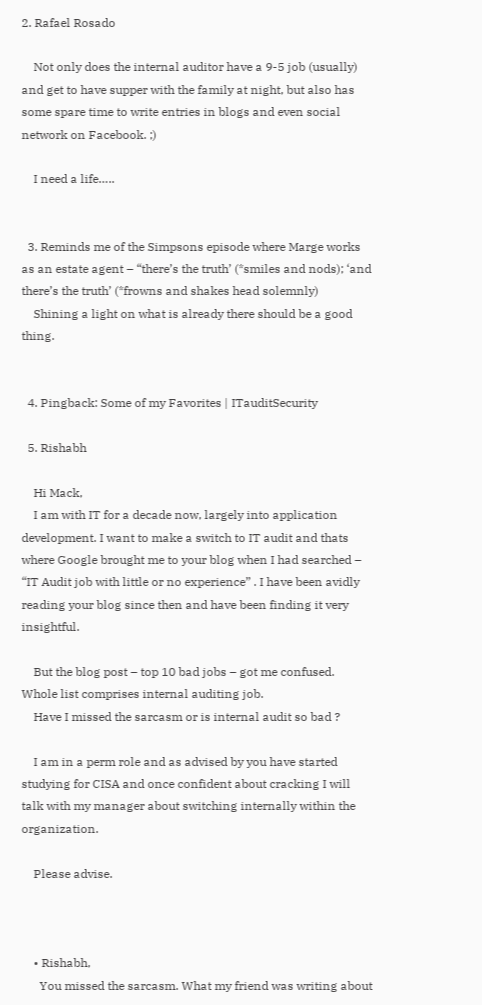2. Rafael Rosado

    Not only does the internal auditor have a 9-5 job (usually) and get to have supper with the family at night, but also has some spare time to write entries in blogs and even social network on Facebook. ;)

    I need a life…..


  3. Reminds me of the Simpsons episode where Marge works as an estate agent – “there’s the truth’ (*smiles and nods); ‘and there’s the truth’ (*frowns and shakes head solemnly)
    Shining a light on what is already there should be a good thing.


  4. Pingback: Some of my Favorites | ITauditSecurity

  5. Rishabh

    Hi Mack,
    I am with IT for a decade now, largely into application development. I want to make a switch to IT audit and thats where Google brought me to your blog when I had searched – “IT Audit job with little or no experience” . I have been avidly reading your blog since then and have been finding it very insightful.

    But the blog post – top 10 bad jobs – got me confused. Whole list comprises internal auditing job.
    Have I missed the sarcasm or is internal audit so bad ?

    I am in a perm role and as advised by you have started studying for CISA and once confident about cracking I will talk with my manager about switching internally within the organization.

    Please advise.



    • Rishabh,
      You missed the sarcasm. What my friend was writing about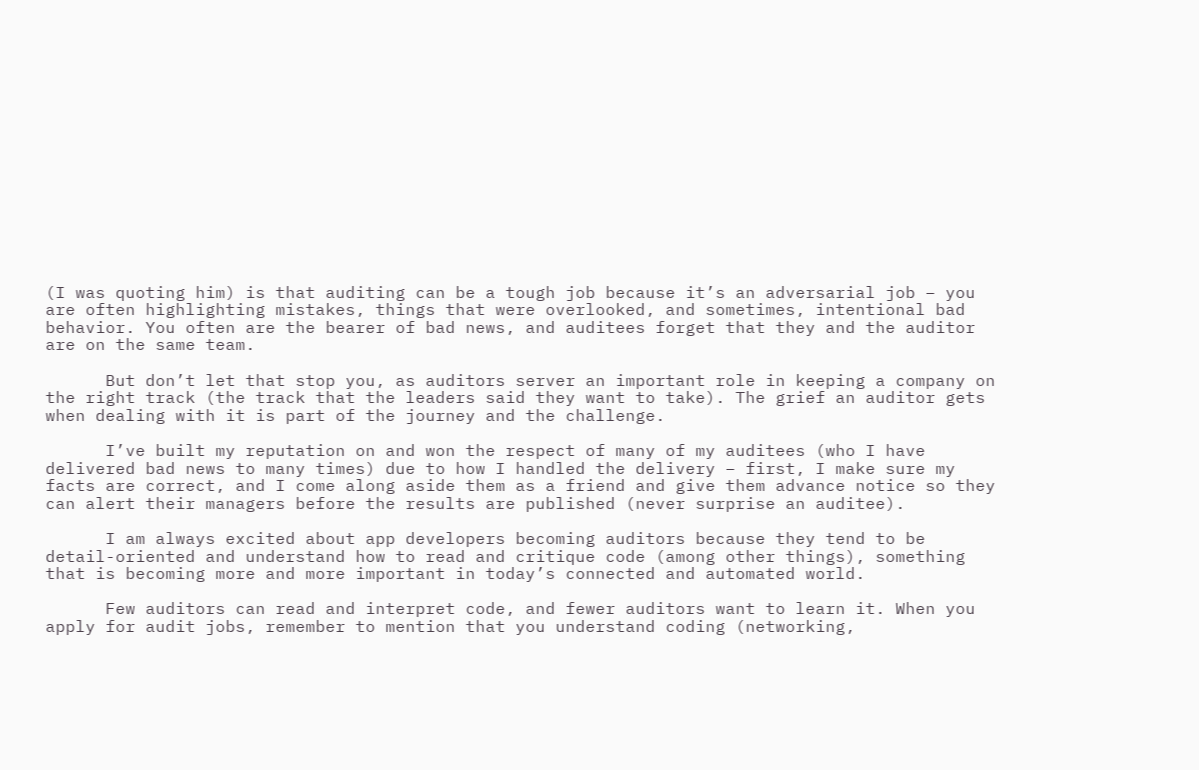(I was quoting him) is that auditing can be a tough job because it’s an adversarial job – you are often highlighting mistakes, things that were overlooked, and sometimes, intentional bad behavior. You often are the bearer of bad news, and auditees forget that they and the auditor are on the same team.

      But don’t let that stop you, as auditors server an important role in keeping a company on the right track (the track that the leaders said they want to take). The grief an auditor gets when dealing with it is part of the journey and the challenge.

      I’ve built my reputation on and won the respect of many of my auditees (who I have delivered bad news to many times) due to how I handled the delivery – first, I make sure my facts are correct, and I come along aside them as a friend and give them advance notice so they can alert their managers before the results are published (never surprise an auditee).

      I am always excited about app developers becoming auditors because they tend to be detail-oriented and understand how to read and critique code (among other things), something that is becoming more and more important in today’s connected and automated world.

      Few auditors can read and interpret code, and fewer auditors want to learn it. When you apply for audit jobs, remember to mention that you understand coding (networking,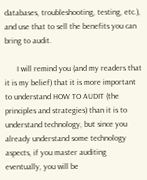databases, troubleshooting, testing, etc.), and use that to sell the benefits you can bring to audit.

      I will remind you (and my readers that it is my belief) that it is more important to understand HOW TO AUDIT (the principles and strategies) than it is to understand technology, but since you already understand some technology aspects, if you master auditing eventually, you will be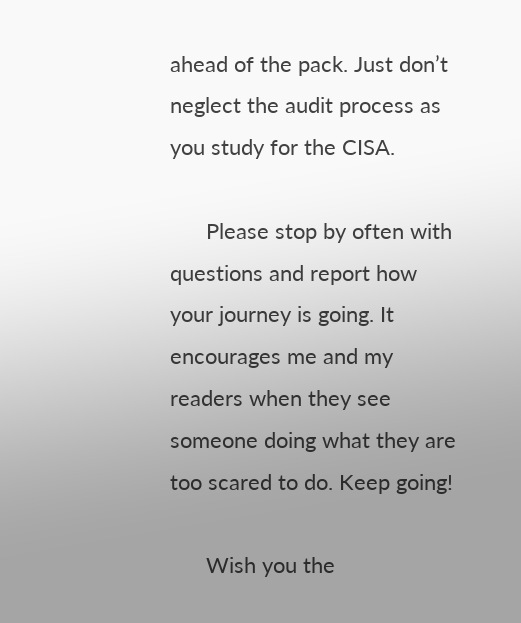ahead of the pack. Just don’t neglect the audit process as you study for the CISA.

      Please stop by often with questions and report how your journey is going. It encourages me and my readers when they see someone doing what they are too scared to do. Keep going!

      Wish you the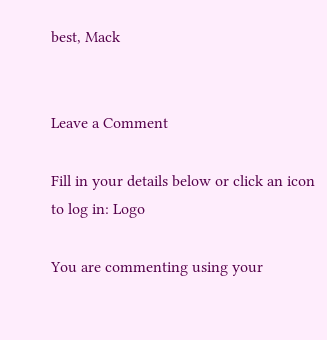best, Mack


Leave a Comment

Fill in your details below or click an icon to log in: Logo

You are commenting using your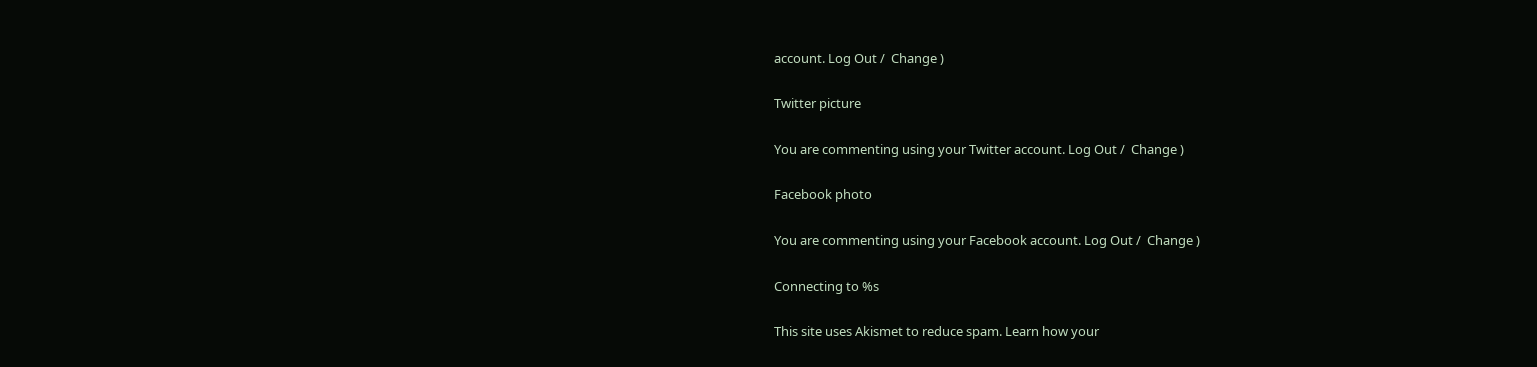account. Log Out /  Change )

Twitter picture

You are commenting using your Twitter account. Log Out /  Change )

Facebook photo

You are commenting using your Facebook account. Log Out /  Change )

Connecting to %s

This site uses Akismet to reduce spam. Learn how your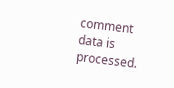comment data is processed.